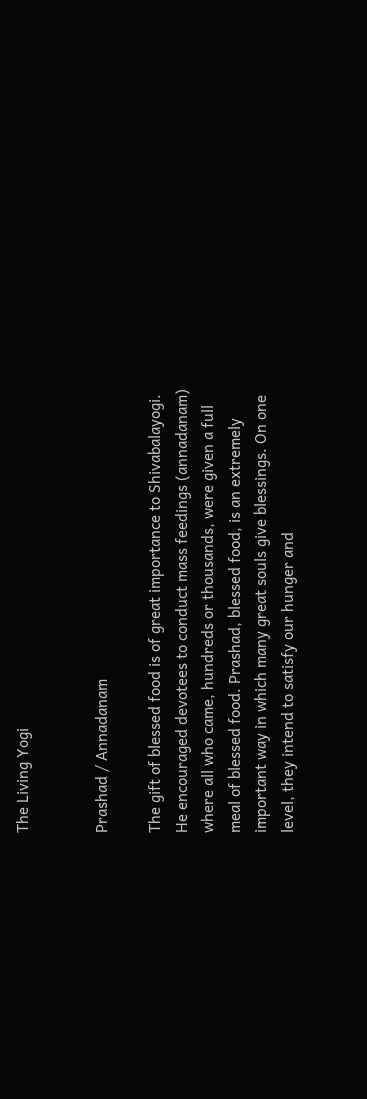The Living Yogi


Prashad / Annadanam

The gift of blessed food is of great importance to Shivabalayogi. He encouraged devotees to conduct mass feedings (annadanam) where all who came, hundreds or thousands, were given a full meal of blessed food. Prashad, blessed food, is an extremely important way in which many great souls give blessings. On one level, they intend to satisfy our hunger and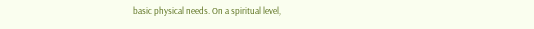basic physical needs. On a spiritual level,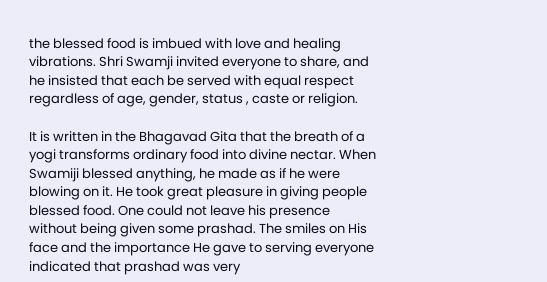the blessed food is imbued with love and healing vibrations. Shri Swamji invited everyone to share, and he insisted that each be served with equal respect regardless of age, gender, status , caste or religion.

It is written in the Bhagavad Gita that the breath of a yogi transforms ordinary food into divine nectar. When Swamiji blessed anything, he made as if he were blowing on it. He took great pleasure in giving people blessed food. One could not leave his presence without being given some prashad. The smiles on His face and the importance He gave to serving everyone indicated that prashad was very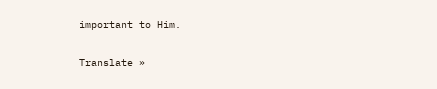important to Him.

Translate »